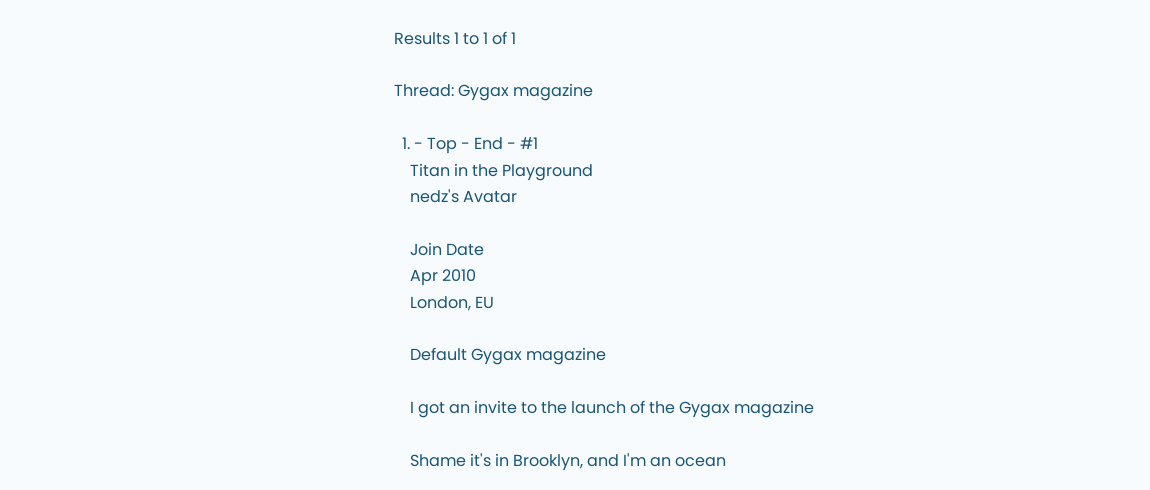Results 1 to 1 of 1

Thread: Gygax magazine

  1. - Top - End - #1
    Titan in the Playground
    nedz's Avatar

    Join Date
    Apr 2010
    London, EU

    Default Gygax magazine

    I got an invite to the launch of the Gygax magazine

    Shame it's in Brooklyn, and I'm an ocean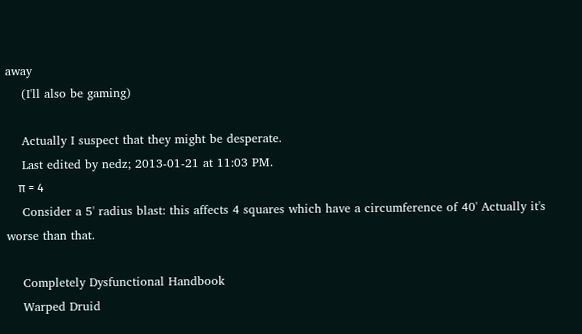away
    (I'll also be gaming)

    Actually I suspect that they might be desperate.
    Last edited by nedz; 2013-01-21 at 11:03 PM.
    π = 4
    Consider a 5' radius blast: this affects 4 squares which have a circumference of 40' Actually it's worse than that.

    Completely Dysfunctional Handbook
    Warped Druid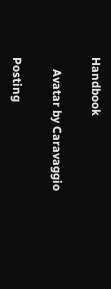Handbook

    Avatar by Caravaggio

Posting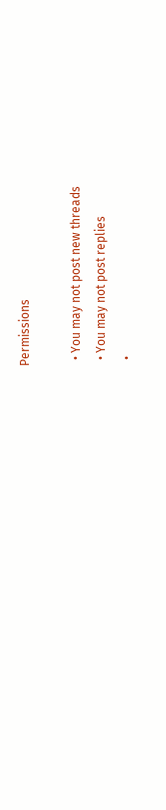Permissions

  • You may not post new threads
  • You may not post replies
  •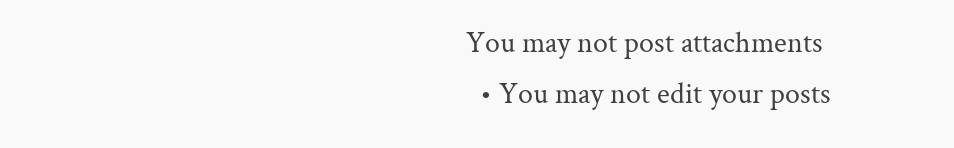You may not post attachments
  • You may not edit your posts